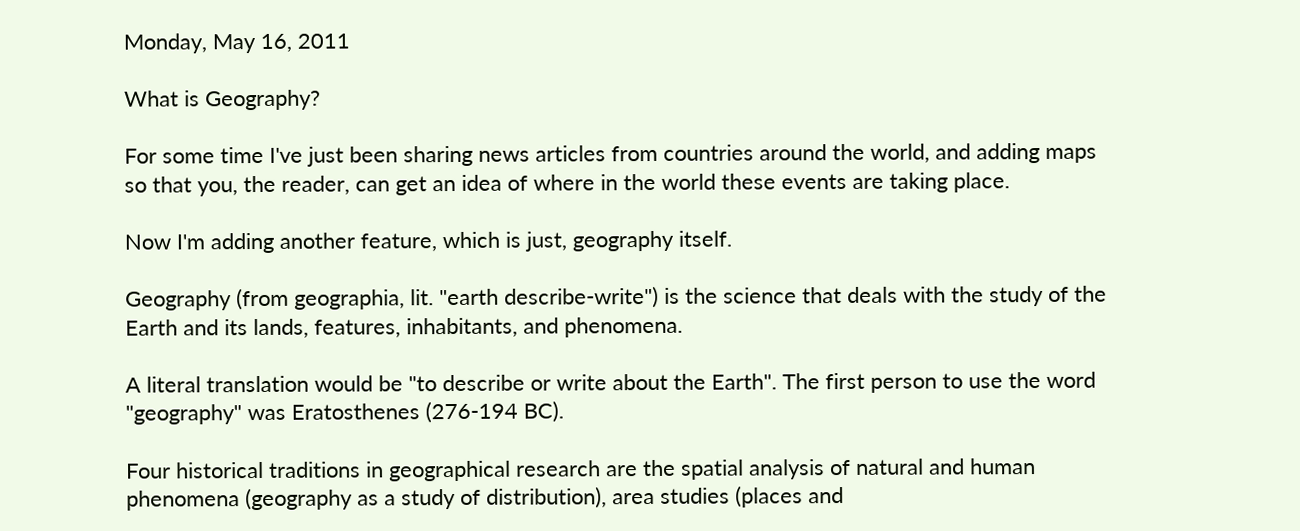Monday, May 16, 2011

What is Geography?

For some time I've just been sharing news articles from countries around the world, and adding maps so that you, the reader, can get an idea of where in the world these events are taking place.

Now I'm adding another feature, which is just, geography itself.

Geography (from geographia, lit. "earth describe-write") is the science that deals with the study of the Earth and its lands, features, inhabitants, and phenomena.

A literal translation would be "to describe or write about the Earth". The first person to use the word "geography" was Eratosthenes (276-194 BC).

Four historical traditions in geographical research are the spatial analysis of natural and human phenomena (geography as a study of distribution), area studies (places and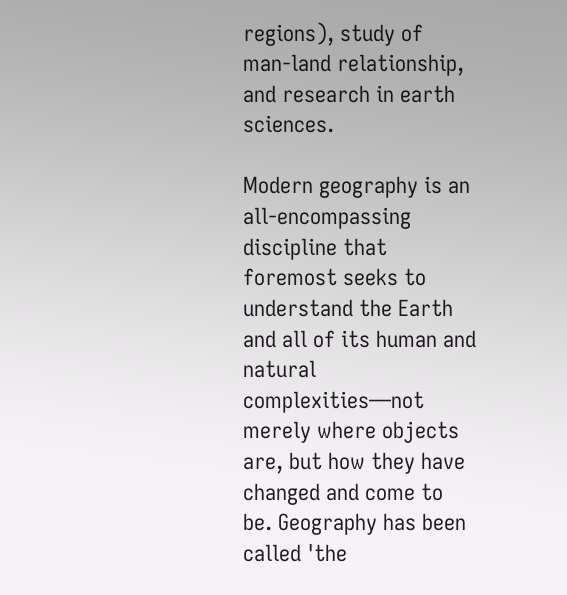regions), study of man-land relationship, and research in earth sciences.

Modern geography is an all-encompassing discipline that foremost seeks to understand the Earth and all of its human and natural complexities—not merely where objects are, but how they have changed and come to be. Geography has been called 'the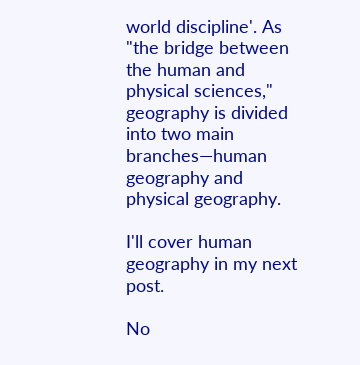world discipline'. As "the bridge between the human and physical sciences," geography is divided into two main branches—human geography and physical geography.

I'll cover human geography in my next post.

No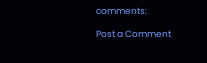comments:

Post a Comment